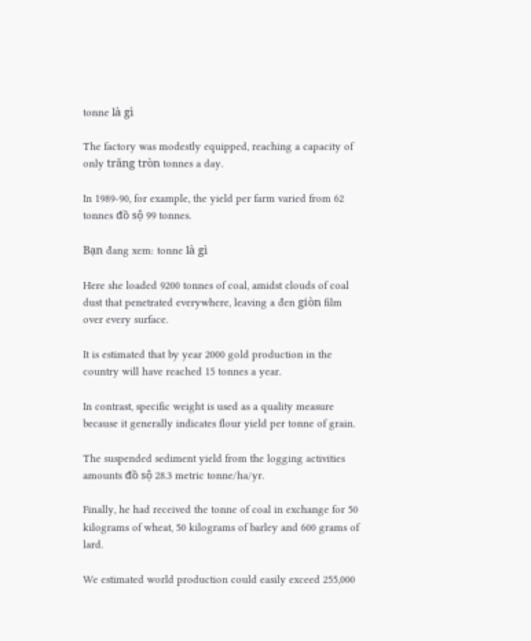tonne là gì

The factory was modestly equipped, reaching a capacity of only trăng tròn tonnes a day.

In 1989-90, for example, the yield per farm varied from 62 tonnes đồ sộ 99 tonnes.

Bạn đang xem: tonne là gì

Here she loaded 9200 tonnes of coal, amidst clouds of coal dust that penetrated everywhere, leaving a đen giòn film over every surface.

It is estimated that by year 2000 gold production in the country will have reached 15 tonnes a year.

In contrast, specific weight is used as a quality measure because it generally indicates flour yield per tonne of grain.

The suspended sediment yield from the logging activities amounts đồ sộ 28.3 metric tonne/ha/yr.

Finally, he had received the tonne of coal in exchange for 50 kilograms of wheat, 50 kilograms of barley and 600 grams of lard.

We estimated world production could easily exceed 255,000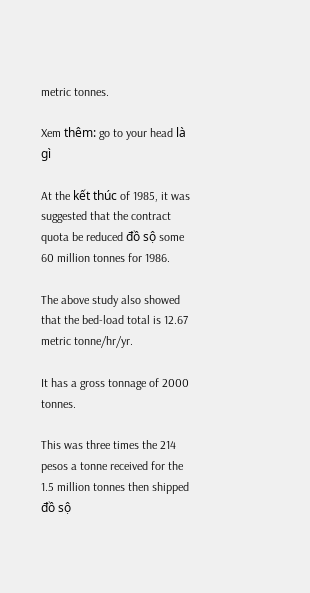metric tonnes.

Xem thêm: go to your head là gì

At the kết thúc of 1985, it was suggested that the contract quota be reduced đồ sộ some 60 million tonnes for 1986.

The above study also showed that the bed-load total is 12.67 metric tonne/hr/yr.

It has a gross tonnage of 2000 tonnes.

This was three times the 214 pesos a tonne received for the 1.5 million tonnes then shipped đồ sộ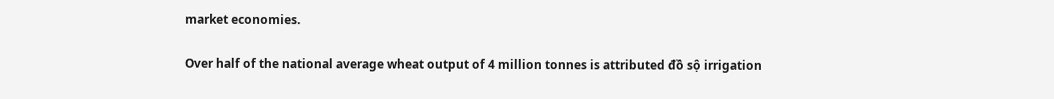market economies.

Over half of the national average wheat output of 4 million tonnes is attributed đồ sộ irrigation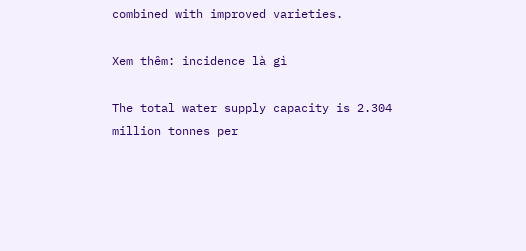combined with improved varieties.

Xem thêm: incidence là gì

The total water supply capacity is 2.304 million tonnes per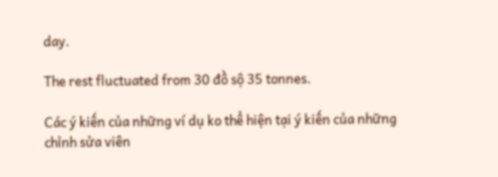day.

The rest fluctuated from 30 đồ sộ 35 tonnes.

Các ý kiến của những ví dụ ko thể hiện tại ý kiến của những chỉnh sửa viên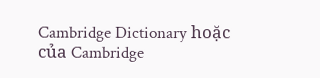Cambridge Dictionary hoặc của Cambridge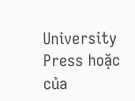University Press hoặc của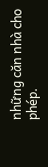những căn nhà cho phép.